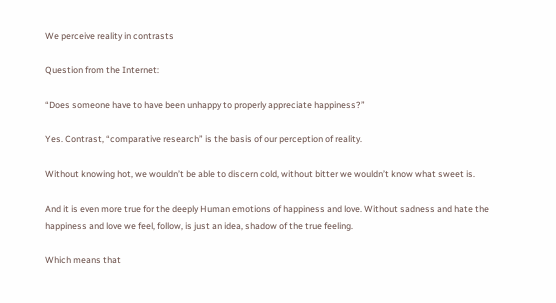We perceive reality in contrasts

Question from the Internet:

“Does someone have to have been unhappy to properly appreciate happiness?”

Yes. Contrast, “comparative research” is the basis of our perception of reality.

Without knowing hot, we wouldn’t be able to discern cold, without bitter we wouldn’t know what sweet is.

And it is even more true for the deeply Human emotions of happiness and love. Without sadness and hate the happiness and love we feel, follow, is just an idea, shadow of the true feeling.

Which means that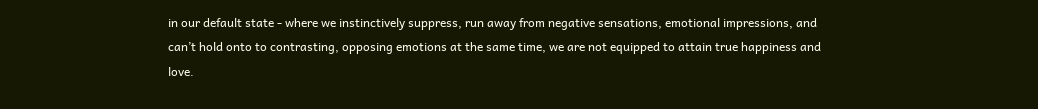in our default state - where we instinctively suppress, run away from negative sensations, emotional impressions, and can’t hold onto to contrasting, opposing emotions at the same time, we are not equipped to attain true happiness and love.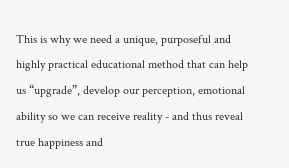This is why we need a unique, purposeful and highly practical educational method that can help us “upgrade”, develop our perception, emotional ability so we can receive reality - and thus reveal true happiness and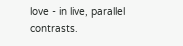love - in live, parallel contrasts.